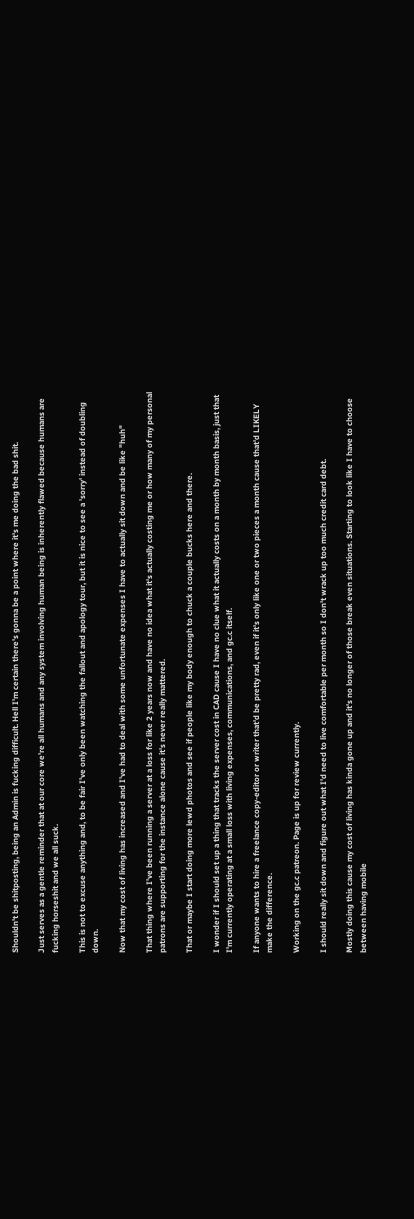Shouldn't be shitposting, being an Admin is fucking difficult. Hell I'm certain there's gonna be a point where it's me doing the bad shit.

Just serves as a gentle reminder that at our core we're all humans and any system involving human being is inherently flawed because humans are fucking horseshit and we all suck.

This is not to excuse anything and, to be fair I've only been watching the fallout and apology tour, but it is nice to see a 'sorry' instead of doubling down.

Now that my cost of living has increased and I've had to deal with some unfortunate expenses I have to actually sit down and be like "huh"

That thing where I've been running a server at a loss for like 2 years now and have no idea what it's actually costing me or how many of my personal patrons are supporting for the instance alone cause it's never really mattered.

That or maybe I start doing more lewd photos and see if people like my body enough to chuck a couple bucks here and there.

I wonder if I should set up a thing that tracks the server cost in CAD cause I have no clue what it actually costs on a month by month basis, just that I'm currently operating at a small loss with living expenses, communications, and gc.c itself.

If anyone wants to hire a freelance copy-editor or writer that'd be pretty rad, even if it's only like one or two pieces a month cause that'd LIKELY make the difference.

Working on the gc.c patreon. Page is up for review currently.

I should really sit down and figure out what I'd need to live comfortable per month so I don't wrack up too much credit card debt.

Mostly doing this cause my cost of living has kinda gone up and it's no longer of those break even situations. Starting to look like I have to choose between having mobile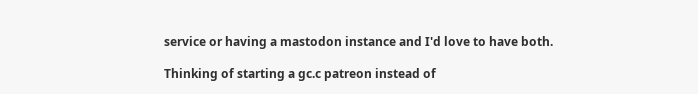service or having a mastodon instance and I'd love to have both.

Thinking of starting a gc.c patreon instead of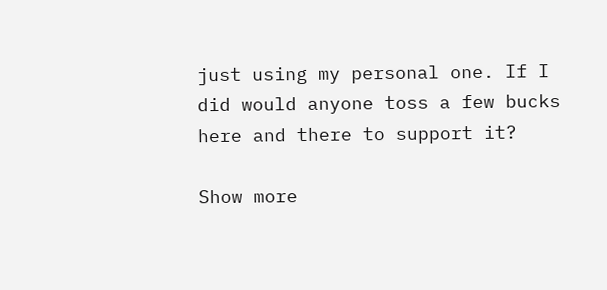just using my personal one. If I did would anyone toss a few bucks here and there to support it?

Show more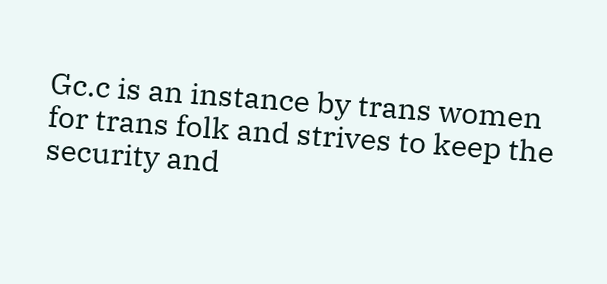Gc.c is an instance by trans women for trans folk and strives to keep the security and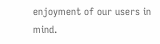enjoyment of our users in mind.